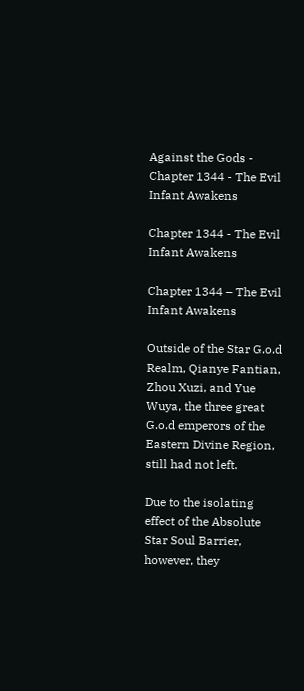Against the Gods - Chapter 1344 - The Evil Infant Awakens

Chapter 1344 - The Evil Infant Awakens

Chapter 1344 – The Evil Infant Awakens

Outside of the Star G.o.d Realm, Qianye Fantian, Zhou Xuzi, and Yue Wuya, the three great G.o.d emperors of the Eastern Divine Region, still had not left.

Due to the isolating effect of the Absolute Star Soul Barrier, however, they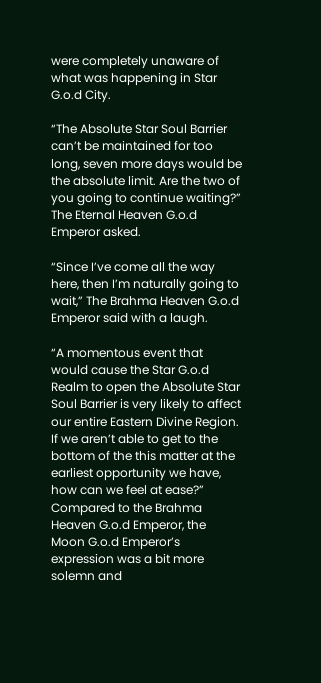were completely unaware of what was happening in Star G.o.d City.

“The Absolute Star Soul Barrier can’t be maintained for too long, seven more days would be the absolute limit. Are the two of you going to continue waiting?” The Eternal Heaven G.o.d Emperor asked.

“Since I’ve come all the way here, then I’m naturally going to wait,” The Brahma Heaven G.o.d Emperor said with a laugh.

“A momentous event that would cause the Star G.o.d Realm to open the Absolute Star Soul Barrier is very likely to affect our entire Eastern Divine Region. If we aren’t able to get to the bottom of the this matter at the earliest opportunity we have, how can we feel at ease?” Compared to the Brahma Heaven G.o.d Emperor, the Moon G.o.d Emperor’s expression was a bit more solemn and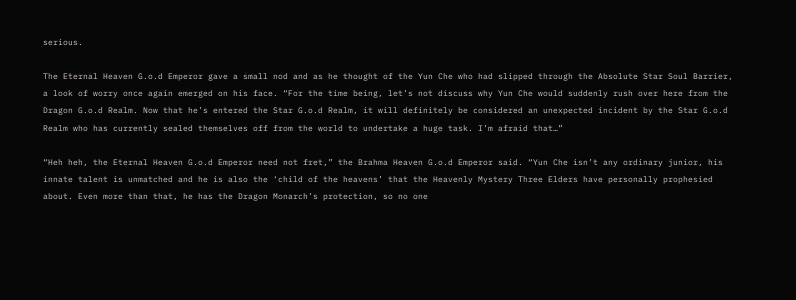serious.

The Eternal Heaven G.o.d Emperor gave a small nod and as he thought of the Yun Che who had slipped through the Absolute Star Soul Barrier, a look of worry once again emerged on his face. “For the time being, let’s not discuss why Yun Che would suddenly rush over here from the Dragon G.o.d Realm. Now that he’s entered the Star G.o.d Realm, it will definitely be considered an unexpected incident by the Star G.o.d Realm who has currently sealed themselves off from the world to undertake a huge task. I’m afraid that…”

“Heh heh, the Eternal Heaven G.o.d Emperor need not fret,” the Brahma Heaven G.o.d Emperor said. “Yun Che isn’t any ordinary junior, his innate talent is unmatched and he is also the ‘child of the heavens’ that the Heavenly Mystery Three Elders have personally prophesied about. Even more than that, he has the Dragon Monarch’s protection, so no one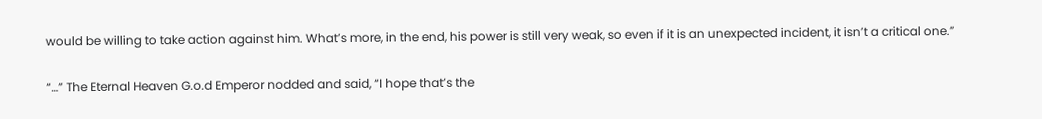would be willing to take action against him. What’s more, in the end, his power is still very weak, so even if it is an unexpected incident, it isn’t a critical one.”

“…” The Eternal Heaven G.o.d Emperor nodded and said, “I hope that’s the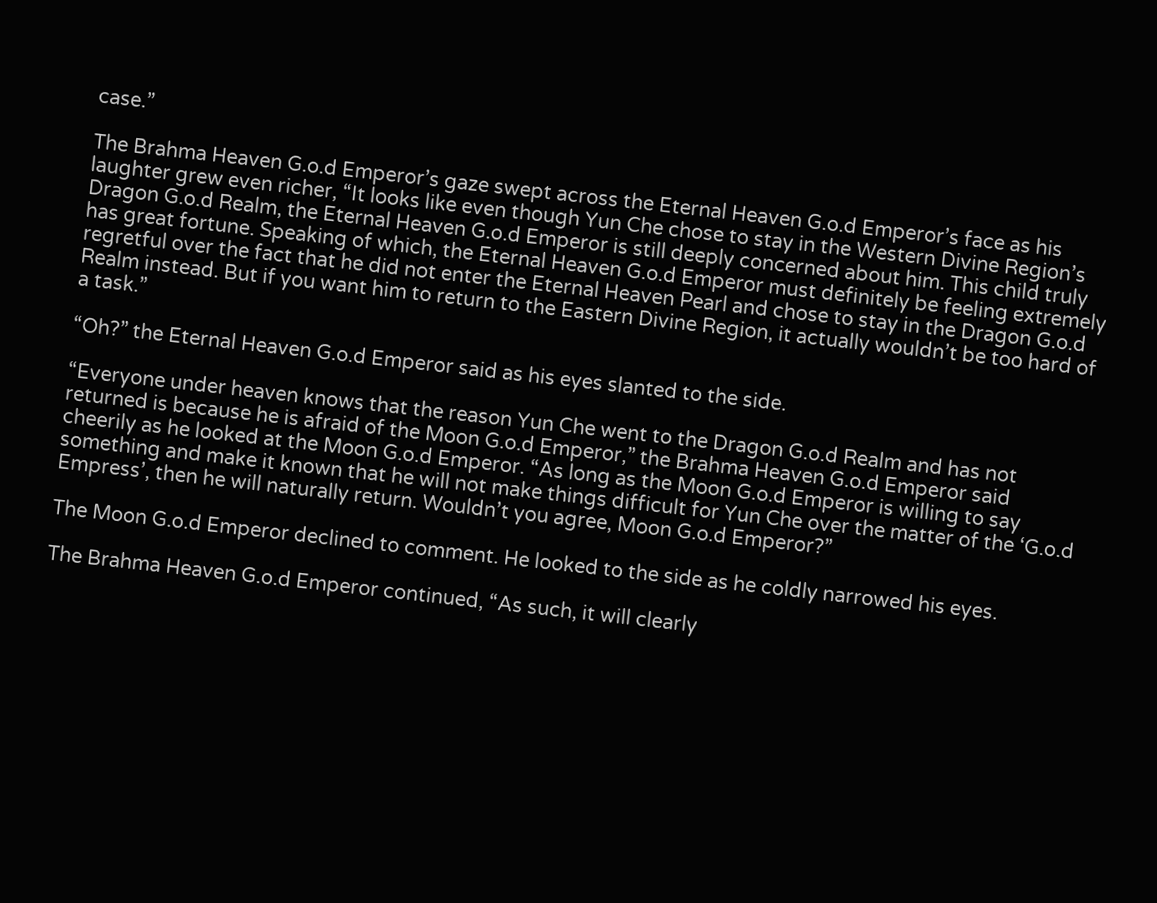case.”

The Brahma Heaven G.o.d Emperor’s gaze swept across the Eternal Heaven G.o.d Emperor’s face as his laughter grew even richer, “It looks like even though Yun Che chose to stay in the Western Divine Region’s Dragon G.o.d Realm, the Eternal Heaven G.o.d Emperor is still deeply concerned about him. This child truly has great fortune. Speaking of which, the Eternal Heaven G.o.d Emperor must definitely be feeling extremely regretful over the fact that he did not enter the Eternal Heaven Pearl and chose to stay in the Dragon G.o.d Realm instead. But if you want him to return to the Eastern Divine Region, it actually wouldn’t be too hard of a task.”

“Oh?” the Eternal Heaven G.o.d Emperor said as his eyes slanted to the side.

“Everyone under heaven knows that the reason Yun Che went to the Dragon G.o.d Realm and has not returned is because he is afraid of the Moon G.o.d Emperor,” the Brahma Heaven G.o.d Emperor said cheerily as he looked at the Moon G.o.d Emperor. “As long as the Moon G.o.d Emperor is willing to say something and make it known that he will not make things difficult for Yun Che over the matter of the ‘G.o.d Empress’, then he will naturally return. Wouldn’t you agree, Moon G.o.d Emperor?”

The Moon G.o.d Emperor declined to comment. He looked to the side as he coldly narrowed his eyes.

The Brahma Heaven G.o.d Emperor continued, “As such, it will clearly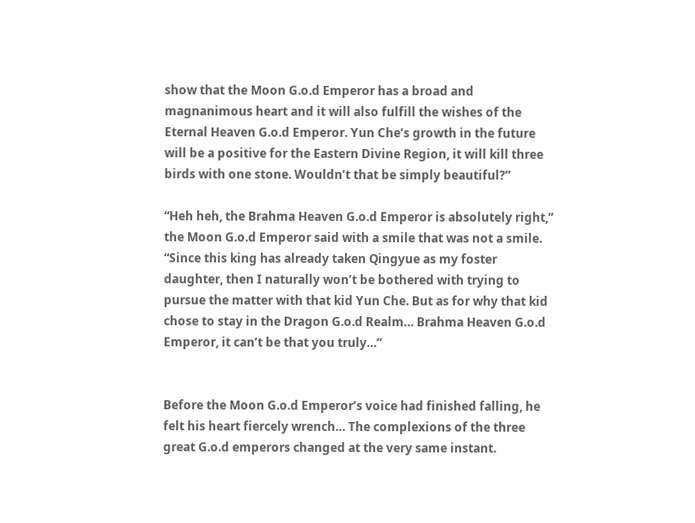show that the Moon G.o.d Emperor has a broad and magnanimous heart and it will also fulfill the wishes of the Eternal Heaven G.o.d Emperor. Yun Che’s growth in the future will be a positive for the Eastern Divine Region, it will kill three birds with one stone. Wouldn’t that be simply beautiful?”

“Heh heh, the Brahma Heaven G.o.d Emperor is absolutely right,” the Moon G.o.d Emperor said with a smile that was not a smile. “Since this king has already taken Qingyue as my foster daughter, then I naturally won’t be bothered with trying to pursue the matter with that kid Yun Che. But as for why that kid chose to stay in the Dragon G.o.d Realm… Brahma Heaven G.o.d Emperor, it can’t be that you truly…”


Before the Moon G.o.d Emperor’s voice had finished falling, he felt his heart fiercely wrench… The complexions of the three great G.o.d emperors changed at the very same instant.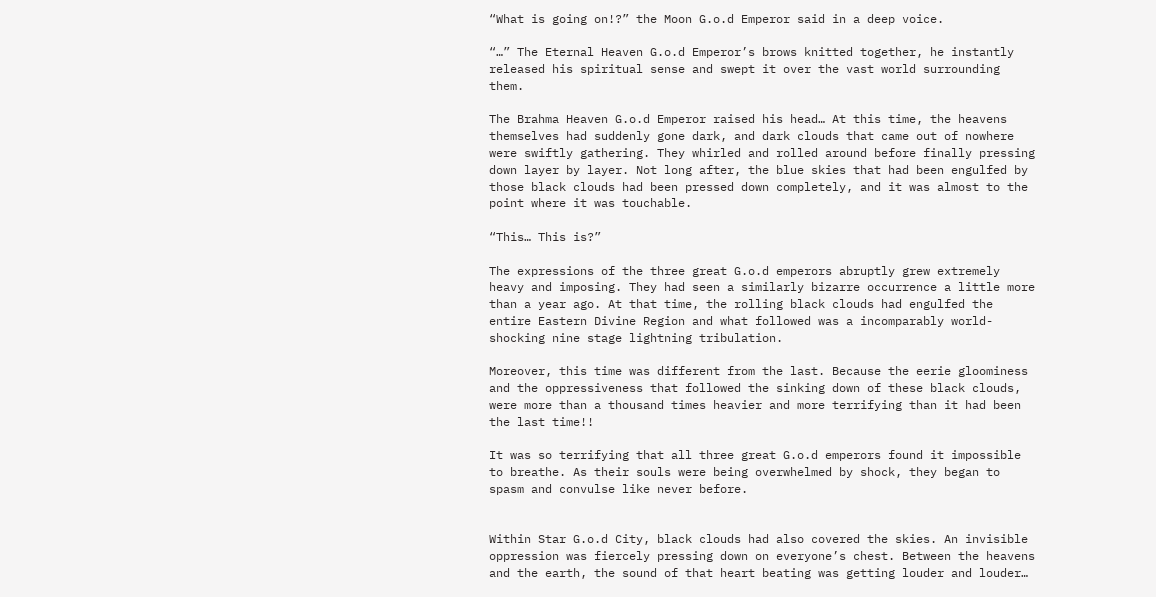“What is going on!?” the Moon G.o.d Emperor said in a deep voice.

“…” The Eternal Heaven G.o.d Emperor’s brows knitted together, he instantly released his spiritual sense and swept it over the vast world surrounding them.

The Brahma Heaven G.o.d Emperor raised his head… At this time, the heavens themselves had suddenly gone dark, and dark clouds that came out of nowhere were swiftly gathering. They whirled and rolled around before finally pressing down layer by layer. Not long after, the blue skies that had been engulfed by those black clouds had been pressed down completely, and it was almost to the point where it was touchable.

“This… This is?”

The expressions of the three great G.o.d emperors abruptly grew extremely heavy and imposing. They had seen a similarly bizarre occurrence a little more than a year ago. At that time, the rolling black clouds had engulfed the entire Eastern Divine Region and what followed was a incomparably world-shocking nine stage lightning tribulation.

Moreover, this time was different from the last. Because the eerie gloominess and the oppressiveness that followed the sinking down of these black clouds, were more than a thousand times heavier and more terrifying than it had been the last time!!

It was so terrifying that all three great G.o.d emperors found it impossible to breathe. As their souls were being overwhelmed by shock, they began to spasm and convulse like never before.


Within Star G.o.d City, black clouds had also covered the skies. An invisible oppression was fiercely pressing down on everyone’s chest. Between the heavens and the earth, the sound of that heart beating was getting louder and louder…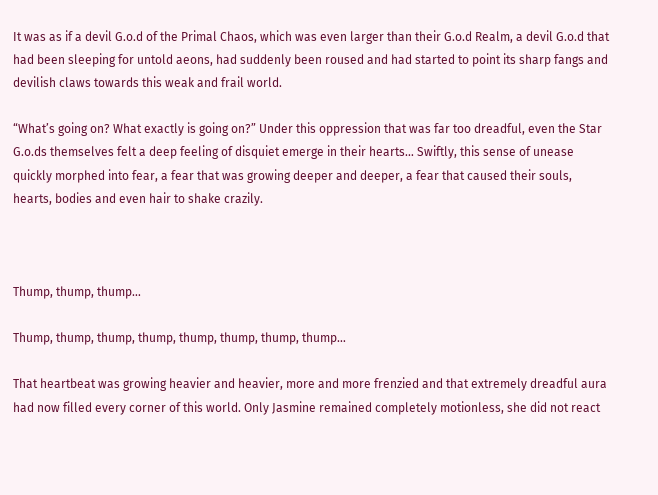It was as if a devil G.o.d of the Primal Chaos, which was even larger than their G.o.d Realm, a devil G.o.d that had been sleeping for untold aeons, had suddenly been roused and had started to point its sharp fangs and devilish claws towards this weak and frail world.

“What’s going on? What exactly is going on?” Under this oppression that was far too dreadful, even the Star G.o.ds themselves felt a deep feeling of disquiet emerge in their hearts… Swiftly, this sense of unease quickly morphed into fear, a fear that was growing deeper and deeper, a fear that caused their souls, hearts, bodies and even hair to shake crazily.



Thump, thump, thump…

Thump, thump, thump, thump, thump, thump, thump, thump…

That heartbeat was growing heavier and heavier, more and more frenzied and that extremely dreadful aura had now filled every corner of this world. Only Jasmine remained completely motionless, she did not react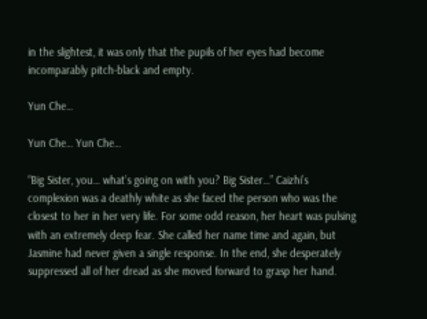in the slightest, it was only that the pupils of her eyes had become incomparably pitch-black and empty.

Yun Che…

Yun Che… Yun Che…

“Big Sister, you… what’s going on with you? Big Sister…” Caizhi’s complexion was a deathly white as she faced the person who was the closest to her in her very life. For some odd reason, her heart was pulsing with an extremely deep fear. She called her name time and again, but Jasmine had never given a single response. In the end, she desperately suppressed all of her dread as she moved forward to grasp her hand.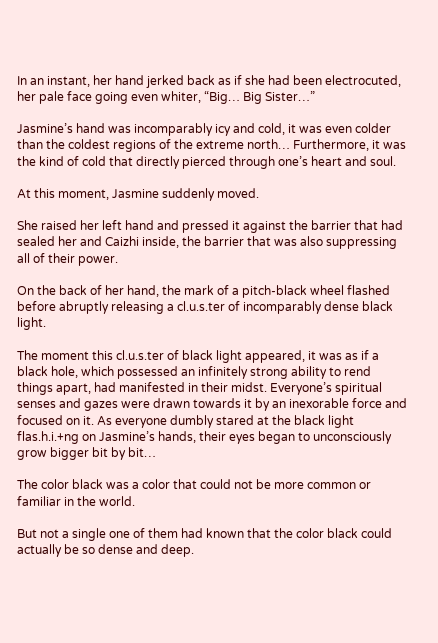In an instant, her hand jerked back as if she had been electrocuted, her pale face going even whiter, “Big… Big Sister…”

Jasmine’s hand was incomparably icy and cold, it was even colder than the coldest regions of the extreme north… Furthermore, it was the kind of cold that directly pierced through one’s heart and soul.

At this moment, Jasmine suddenly moved.

She raised her left hand and pressed it against the barrier that had sealed her and Caizhi inside, the barrier that was also suppressing all of their power.

On the back of her hand, the mark of a pitch-black wheel flashed before abruptly releasing a cl.u.s.ter of incomparably dense black light.

The moment this cl.u.s.ter of black light appeared, it was as if a black hole, which possessed an infinitely strong ability to rend things apart, had manifested in their midst. Everyone’s spiritual senses and gazes were drawn towards it by an inexorable force and focused on it. As everyone dumbly stared at the black light flas.h.i.+ng on Jasmine’s hands, their eyes began to unconsciously grow bigger bit by bit…

The color black was a color that could not be more common or familiar in the world.

But not a single one of them had known that the color black could actually be so dense and deep.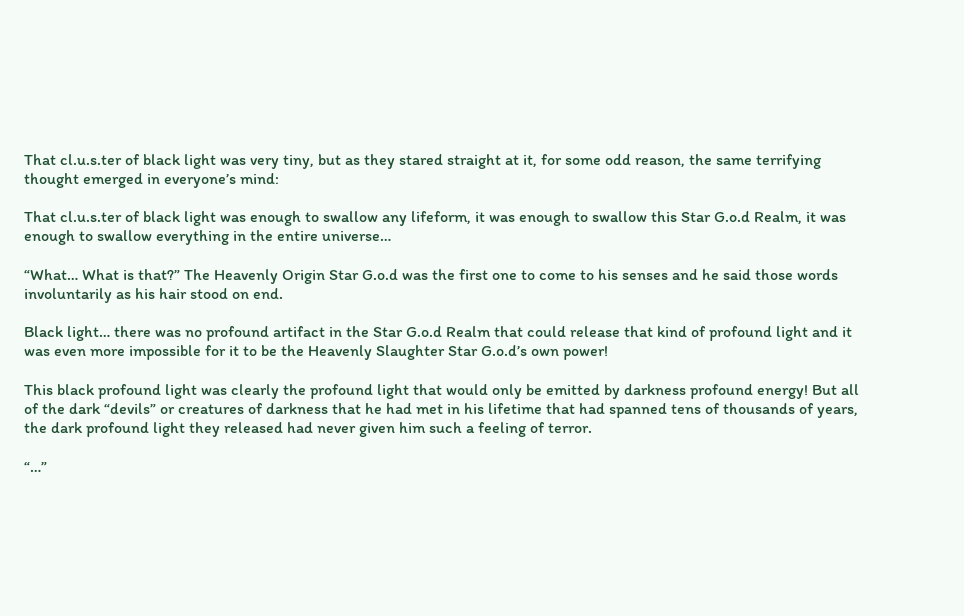That cl.u.s.ter of black light was very tiny, but as they stared straight at it, for some odd reason, the same terrifying thought emerged in everyone’s mind:

That cl.u.s.ter of black light was enough to swallow any lifeform, it was enough to swallow this Star G.o.d Realm, it was enough to swallow everything in the entire universe…

“What… What is that?” The Heavenly Origin Star G.o.d was the first one to come to his senses and he said those words involuntarily as his hair stood on end.

Black light… there was no profound artifact in the Star G.o.d Realm that could release that kind of profound light and it was even more impossible for it to be the Heavenly Slaughter Star G.o.d’s own power!

This black profound light was clearly the profound light that would only be emitted by darkness profound energy! But all of the dark “devils” or creatures of darkness that he had met in his lifetime that had spanned tens of thousands of years, the dark profound light they released had never given him such a feeling of terror.

“…”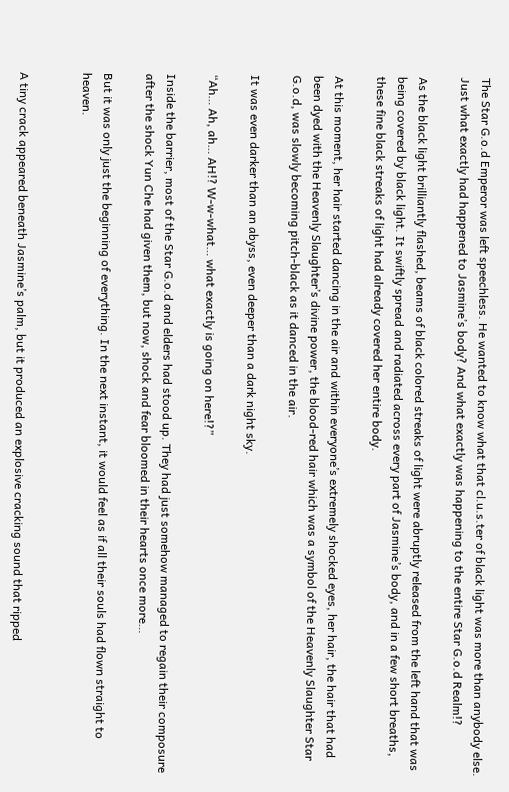The Star G.o.d Emperor was left speechless. He wanted to know what that cl.u.s.ter of black light was more than anybody else. Just what exactly had happened to Jasmine’s body? And what exactly was happening to the entire Star G.o.d Realm!?

As the black light brilliantly flashed, beams of black colored streaks of light were abruptly released from the left hand that was being covered by black light. It swiftly spread and radiated across every part of Jasmine’s body, and in a few short breaths, these fine black streaks of light had already covered her entire body.

At this moment, her hair started dancing in the air and within everyone’s extremely shocked eyes, her hair, the hair that had been dyed with the Heavenly Slaughter’s divine power, the blood-red hair which was a symbol of the Heavenly Slaughter Star G.o.d, was slowly becoming pitch-black as it danced in the air.

It was even darker than an abyss, even deeper than a dark night sky.

“Ah… Ah, ah… AH!? W-w-what… what exactly is going on here!?”

Inside the barrier, most of the Star G.o.d and elders had stood up. They had just somehow managed to regain their composure after the shock Yun Che had given them, but now, shock and fear bloomed in their hearts once more…

But it was only just the beginning of everything. In the next instant, it would feel as if all their souls had flown straight to heaven.


A tiny crack appeared beneath Jasmine’s palm, but it produced an explosive cracking sound that ripped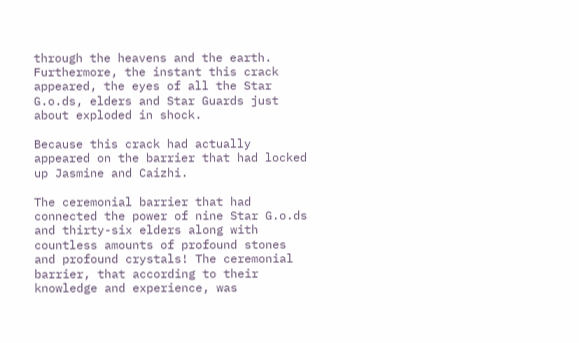through the heavens and the earth. Furthermore, the instant this crack appeared, the eyes of all the Star G.o.ds, elders and Star Guards just about exploded in shock.

Because this crack had actually appeared on the barrier that had locked up Jasmine and Caizhi.

The ceremonial barrier that had connected the power of nine Star G.o.ds and thirty-six elders along with countless amounts of profound stones and profound crystals! The ceremonial barrier, that according to their knowledge and experience, was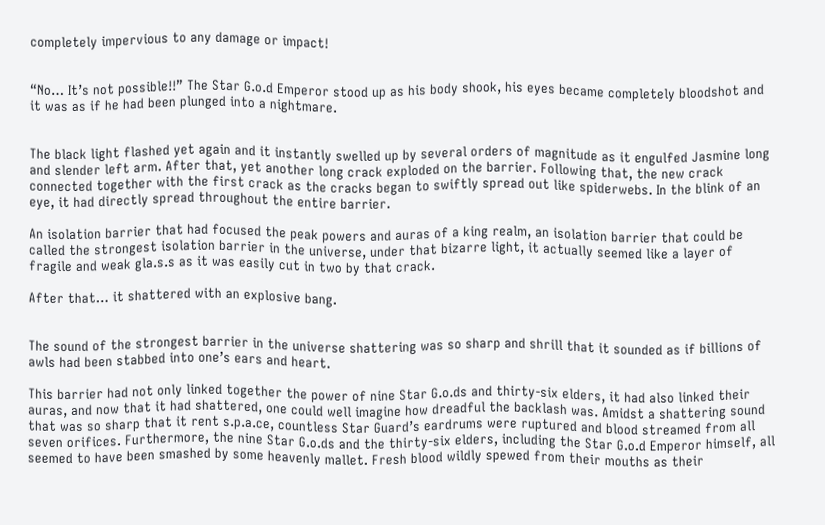completely impervious to any damage or impact!


“No… It’s not possible!!” The Star G.o.d Emperor stood up as his body shook, his eyes became completely bloodshot and it was as if he had been plunged into a nightmare.


The black light flashed yet again and it instantly swelled up by several orders of magnitude as it engulfed Jasmine long and slender left arm. After that, yet another long crack exploded on the barrier. Following that, the new crack connected together with the first crack as the cracks began to swiftly spread out like spiderwebs. In the blink of an eye, it had directly spread throughout the entire barrier.

An isolation barrier that had focused the peak powers and auras of a king realm, an isolation barrier that could be called the strongest isolation barrier in the universe, under that bizarre light, it actually seemed like a layer of fragile and weak gla.s.s as it was easily cut in two by that crack.

After that… it shattered with an explosive bang.


The sound of the strongest barrier in the universe shattering was so sharp and shrill that it sounded as if billions of awls had been stabbed into one’s ears and heart.

This barrier had not only linked together the power of nine Star G.o.ds and thirty-six elders, it had also linked their auras, and now that it had shattered, one could well imagine how dreadful the backlash was. Amidst a shattering sound that was so sharp that it rent s.p.a.ce, countless Star Guard’s eardrums were ruptured and blood streamed from all seven orifices. Furthermore, the nine Star G.o.ds and the thirty-six elders, including the Star G.o.d Emperor himself, all seemed to have been smashed by some heavenly mallet. Fresh blood wildly spewed from their mouths as their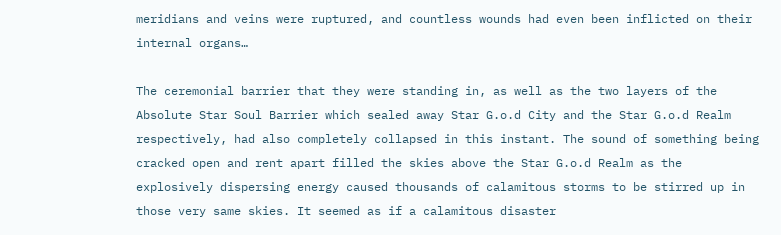meridians and veins were ruptured, and countless wounds had even been inflicted on their internal organs…

The ceremonial barrier that they were standing in, as well as the two layers of the Absolute Star Soul Barrier which sealed away Star G.o.d City and the Star G.o.d Realm respectively, had also completely collapsed in this instant. The sound of something being cracked open and rent apart filled the skies above the Star G.o.d Realm as the explosively dispersing energy caused thousands of calamitous storms to be stirred up in those very same skies. It seemed as if a calamitous disaster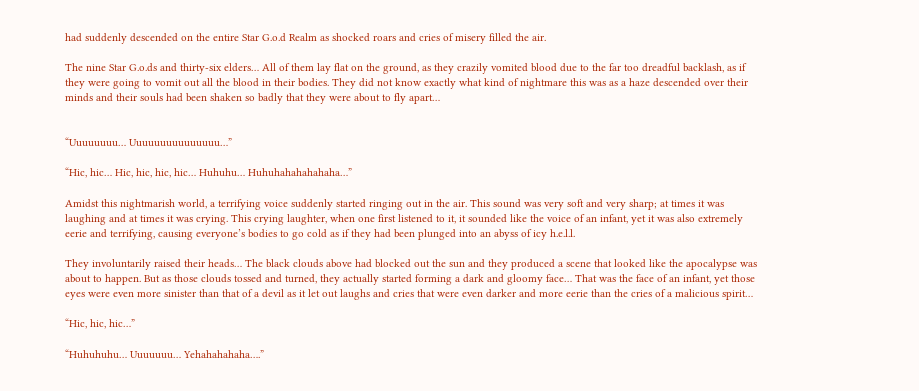had suddenly descended on the entire Star G.o.d Realm as shocked roars and cries of misery filled the air.

The nine Star G.o.ds and thirty-six elders… All of them lay flat on the ground, as they crazily vomited blood due to the far too dreadful backlash, as if they were going to vomit out all the blood in their bodies. They did not know exactly what kind of nightmare this was as a haze descended over their minds and their souls had been shaken so badly that they were about to fly apart…


“Uuuuuuuu… Uuuuuuuuuuuuuuu…”

“Hic, hic… Hic, hic, hic, hic… Huhuhu… Huhuhahahahahaha…”

Amidst this nightmarish world, a terrifying voice suddenly started ringing out in the air. This sound was very soft and very sharp; at times it was laughing and at times it was crying. This crying laughter, when one first listened to it, it sounded like the voice of an infant, yet it was also extremely eerie and terrifying, causing everyone’s bodies to go cold as if they had been plunged into an abyss of icy h.e.l.l.

They involuntarily raised their heads… The black clouds above had blocked out the sun and they produced a scene that looked like the apocalypse was about to happen. But as those clouds tossed and turned, they actually started forming a dark and gloomy face… That was the face of an infant, yet those eyes were even more sinister than that of a devil as it let out laughs and cries that were even darker and more eerie than the cries of a malicious spirit…

“Hic, hic, hic…”

“Huhuhuhu… Uuuuuuu… Yehahahahaha….”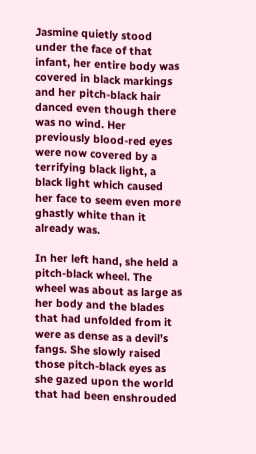Jasmine quietly stood under the face of that infant, her entire body was covered in black markings and her pitch-black hair danced even though there was no wind. Her previously blood-red eyes were now covered by a terrifying black light, a black light which caused her face to seem even more ghastly white than it already was.

In her left hand, she held a pitch-black wheel. The wheel was about as large as her body and the blades that had unfolded from it were as dense as a devil’s fangs. She slowly raised those pitch-black eyes as she gazed upon the world that had been enshrouded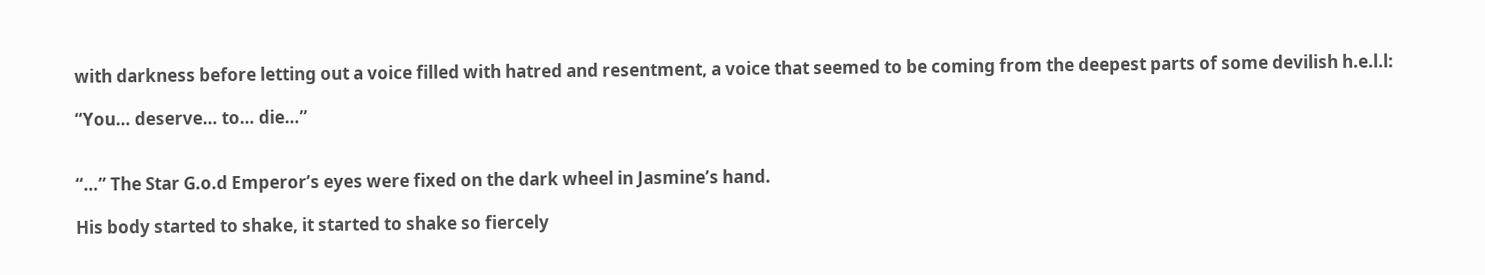with darkness before letting out a voice filled with hatred and resentment, a voice that seemed to be coming from the deepest parts of some devilish h.e.l.l:

“You… deserve… to… die…”


“…” The Star G.o.d Emperor’s eyes were fixed on the dark wheel in Jasmine’s hand.

His body started to shake, it started to shake so fiercely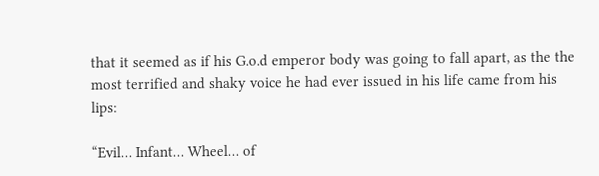that it seemed as if his G.o.d emperor body was going to fall apart, as the the most terrified and shaky voice he had ever issued in his life came from his lips:

“Evil… Infant… Wheel… of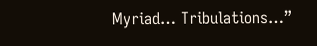Myriad… Tribulations…”